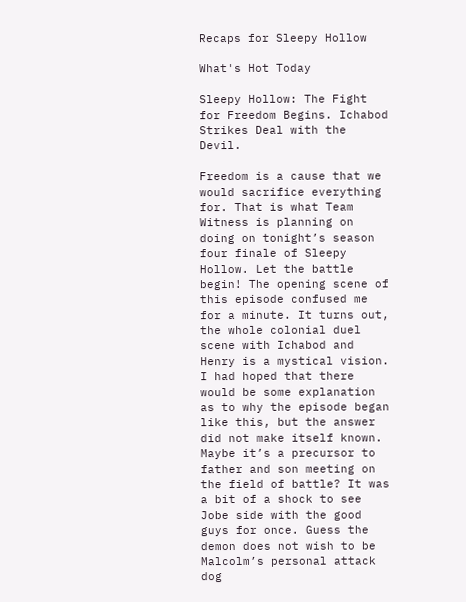Recaps for Sleepy Hollow

What's Hot Today

Sleepy Hollow: The Fight for Freedom Begins. Ichabod Strikes Deal with the Devil.

Freedom is a cause that we would sacrifice everything for. That is what Team Witness is planning on doing on tonight’s season four finale of Sleepy Hollow. Let the battle begin! The opening scene of this episode confused me for a minute. It turns out, the whole colonial duel scene with Ichabod and Henry is a mystical vision. I had hoped that there would be some explanation as to why the episode began like this, but the answer did not make itself known. Maybe it’s a precursor to father and son meeting on the field of battle? It was a bit of a shock to see Jobe side with the good guys for once. Guess the demon does not wish to be Malcolm’s personal attack dog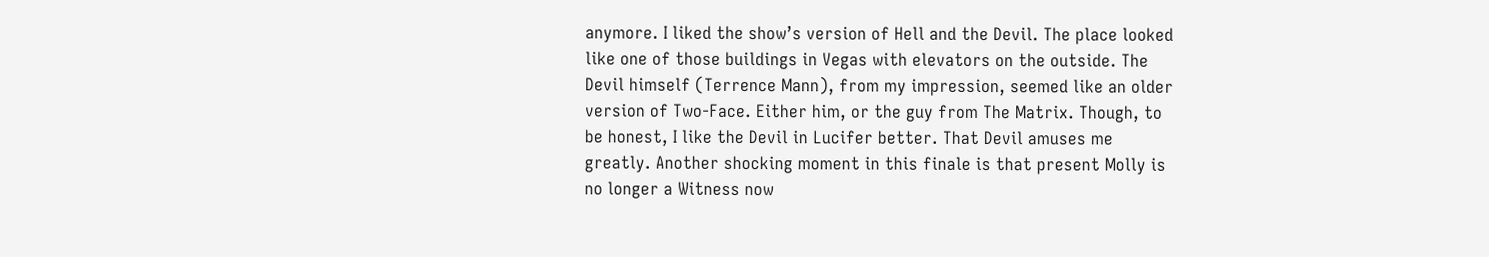anymore. I liked the show’s version of Hell and the Devil. The place looked like one of those buildings in Vegas with elevators on the outside. The Devil himself (Terrence Mann), from my impression, seemed like an older version of Two-Face. Either him, or the guy from The Matrix. Though, to be honest, I like the Devil in Lucifer better. That Devil amuses me greatly. Another shocking moment in this finale is that present Molly is no longer a Witness now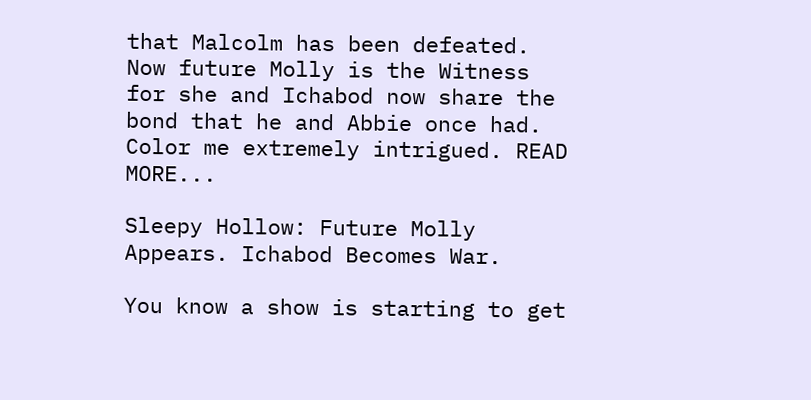that Malcolm has been defeated. Now future Molly is the Witness for she and Ichabod now share the bond that he and Abbie once had. Color me extremely intrigued. READ MORE...

Sleepy Hollow: Future Molly Appears. Ichabod Becomes War.

You know a show is starting to get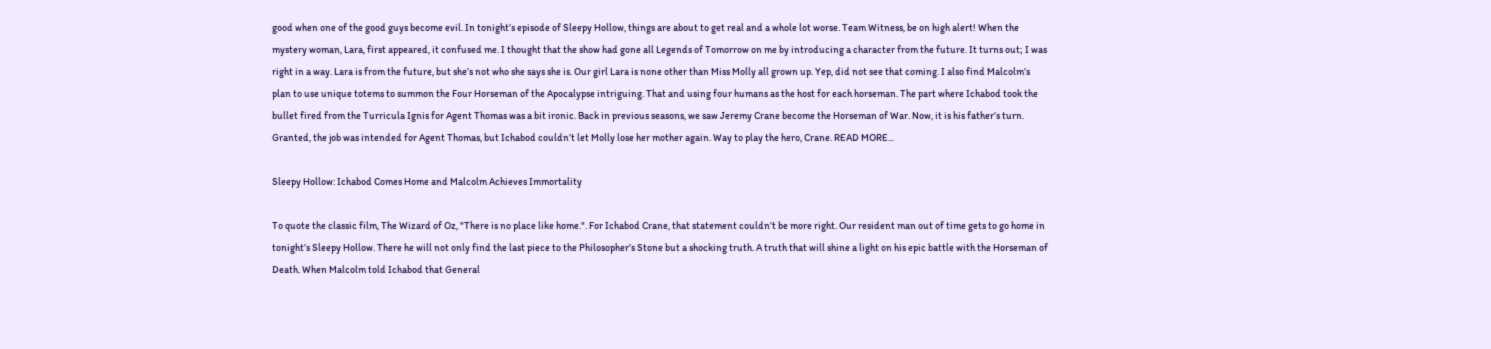good when one of the good guys become evil. In tonight’s episode of Sleepy Hollow, things are about to get real and a whole lot worse. Team Witness, be on high alert! When the mystery woman, Lara, first appeared, it confused me. I thought that the show had gone all Legends of Tomorrow on me by introducing a character from the future. It turns out; I was right in a way. Lara is from the future, but she’s not who she says she is. Our girl Lara is none other than Miss Molly all grown up. Yep, did not see that coming. I also find Malcolm’s plan to use unique totems to summon the Four Horseman of the Apocalypse intriguing. That and using four humans as the host for each horseman. The part where Ichabod took the bullet fired from the Turricula Ignis for Agent Thomas was a bit ironic. Back in previous seasons, we saw Jeremy Crane become the Horseman of War. Now, it is his father’s turn. Granted, the job was intended for Agent Thomas, but Ichabod couldn’t let Molly lose her mother again. Way to play the hero, Crane. READ MORE...

Sleepy Hollow: Ichabod Comes Home and Malcolm Achieves Immortality

To quote the classic film, The Wizard of Oz, "There is no place like home.". For Ichabod Crane, that statement couldn’t be more right. Our resident man out of time gets to go home in tonight’s Sleepy Hollow. There he will not only find the last piece to the Philosopher’s Stone but a shocking truth. A truth that will shine a light on his epic battle with the Horseman of Death. When Malcolm told Ichabod that General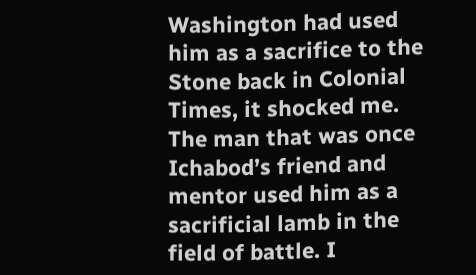Washington had used him as a sacrifice to the Stone back in Colonial Times, it shocked me. The man that was once Ichabod’s friend and mentor used him as a sacrificial lamb in the field of battle. I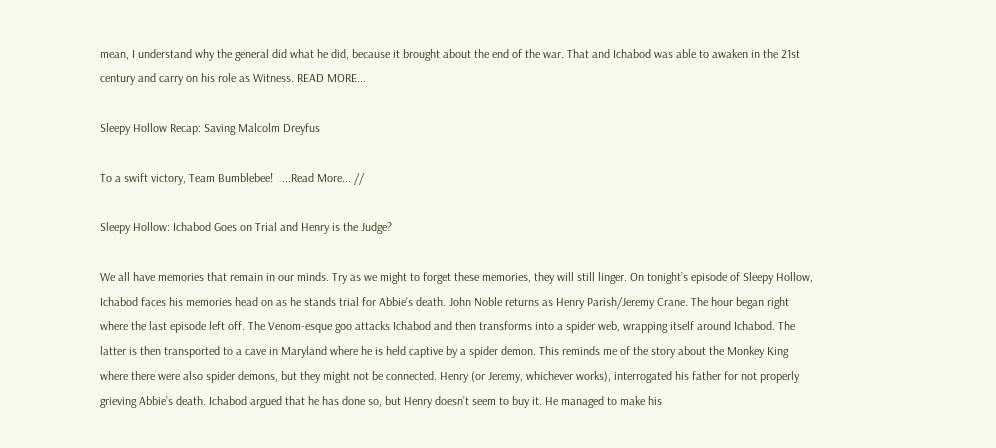mean, I understand why the general did what he did, because it brought about the end of the war. That and Ichabod was able to awaken in the 21st century and carry on his role as Witness. READ MORE...

Sleepy Hollow Recap: Saving Malcolm Dreyfus

To a swift victory, Team Bumblebee!   ...Read More... //

Sleepy Hollow: Ichabod Goes on Trial and Henry is the Judge?

We all have memories that remain in our minds. Try as we might to forget these memories, they will still linger. On tonight’s episode of Sleepy Hollow, Ichabod faces his memories head on as he stands trial for Abbie’s death. John Noble returns as Henry Parish/Jeremy Crane. The hour began right where the last episode left off. The Venom-esque goo attacks Ichabod and then transforms into a spider web, wrapping itself around Ichabod. The latter is then transported to a cave in Maryland where he is held captive by a spider demon. This reminds me of the story about the Monkey King where there were also spider demons, but they might not be connected. Henry (or Jeremy, whichever works), interrogated his father for not properly grieving Abbie’s death. Ichabod argued that he has done so, but Henry doesn’t seem to buy it. He managed to make his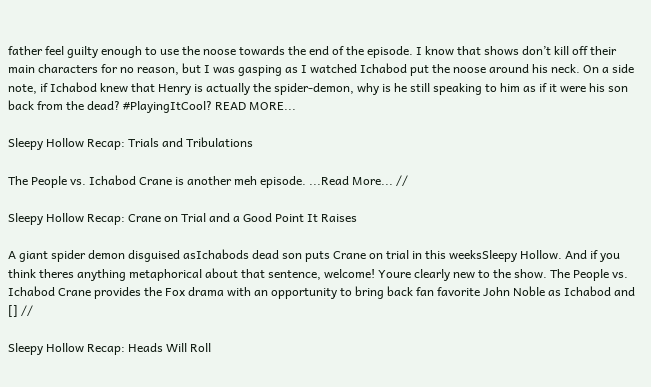father feel guilty enough to use the noose towards the end of the episode. I know that shows don’t kill off their main characters for no reason, but I was gasping as I watched Ichabod put the noose around his neck. On a side note, if Ichabod knew that Henry is actually the spider-demon, why is he still speaking to him as if it were his son back from the dead? #PlayingItCool? READ MORE...

Sleepy Hollow Recap: Trials and Tribulations

The People vs. Ichabod Crane is another meh episode. ...Read More... //

Sleepy Hollow Recap: Crane on Trial and a Good Point It Raises

A giant spider demon disguised asIchabods dead son puts Crane on trial in this weeksSleepy Hollow. And if you think theres anything metaphorical about that sentence, welcome! Youre clearly new to the show. The People vs. Ichabod Crane provides the Fox drama with an opportunity to bring back fan favorite John Noble as Ichabod and [] //

Sleepy Hollow Recap: Heads Will Roll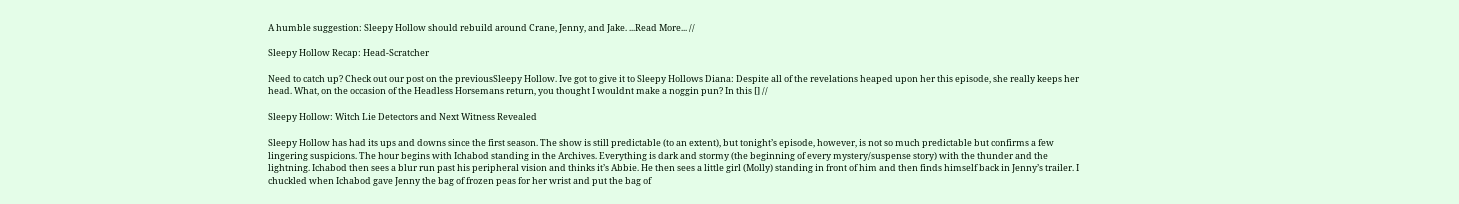A humble suggestion: Sleepy Hollow should rebuild around Crane, Jenny, and Jake. ...Read More... //

Sleepy Hollow Recap: Head-Scratcher

Need to catch up? Check out our post on the previousSleepy Hollow. Ive got to give it to Sleepy Hollows Diana: Despite all of the revelations heaped upon her this episode, she really keeps her head. What, on the occasion of the Headless Horsemans return, you thought I wouldnt make a noggin pun? In this [] //

Sleepy Hollow: Witch Lie Detectors and Next Witness Revealed

Sleepy Hollow has had its ups and downs since the first season. The show is still predictable (to an extent), but tonight’s episode, however, is not so much predictable but confirms a few lingering suspicions. The hour begins with Ichabod standing in the Archives. Everything is dark and stormy (the beginning of every mystery/suspense story) with the thunder and the lightning. Ichabod then sees a blur run past his peripheral vision and thinks it’s Abbie. He then sees a little girl (Molly) standing in front of him and then finds himself back in Jenny’s trailer. I chuckled when Ichabod gave Jenny the bag of frozen peas for her wrist and put the bag of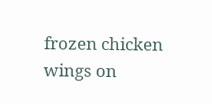frozen chicken wings on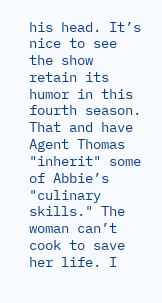his head. It’s nice to see the show retain its humor in this fourth season. That and have Agent Thomas "inherit" some of Abbie’s "culinary skills." The woman can’t cook to save her life. I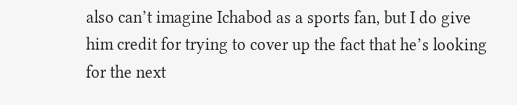also can’t imagine Ichabod as a sports fan, but I do give him credit for trying to cover up the fact that he’s looking for the next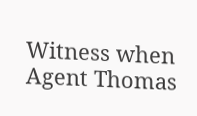Witness when Agent Thomas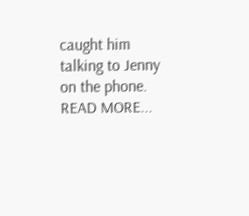caught him talking to Jenny on the phone. READ MORE...